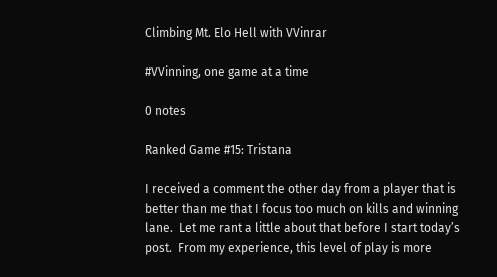Climbing Mt. Elo Hell with VVinrar

#VVinning, one game at a time

0 notes

Ranked Game #15: Tristana

I received a comment the other day from a player that is better than me that I focus too much on kills and winning lane.  Let me rant a little about that before I start today’s post.  From my experience, this level of play is more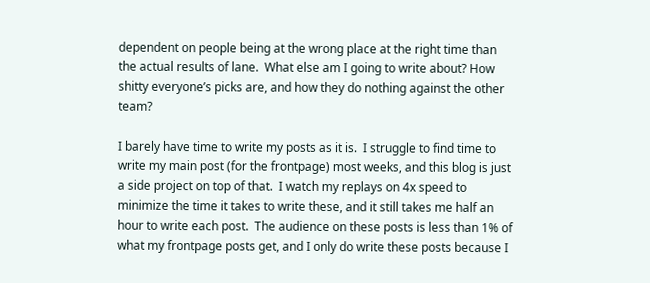dependent on people being at the wrong place at the right time than the actual results of lane.  What else am I going to write about? How shitty everyone’s picks are, and how they do nothing against the other team?

I barely have time to write my posts as it is.  I struggle to find time to write my main post (for the frontpage) most weeks, and this blog is just a side project on top of that.  I watch my replays on 4x speed to minimize the time it takes to write these, and it still takes me half an hour to write each post.  The audience on these posts is less than 1% of what my frontpage posts get, and I only do write these posts because I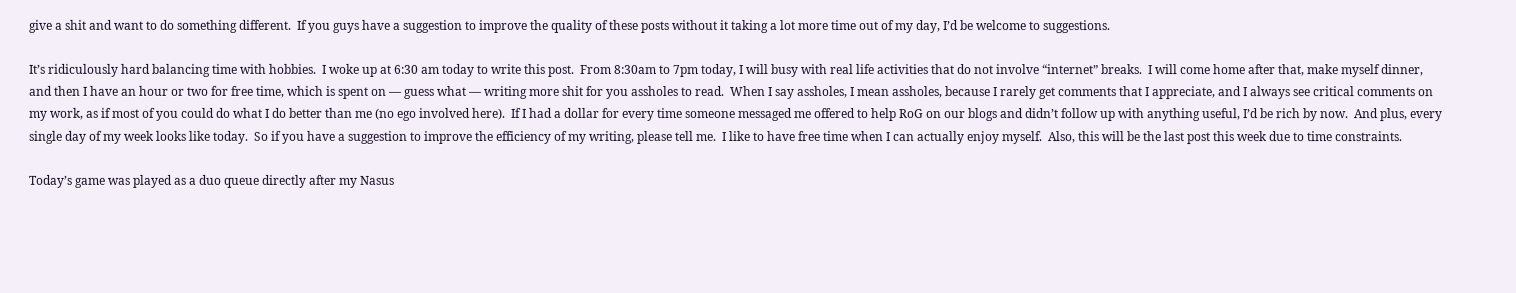give a shit and want to do something different.  If you guys have a suggestion to improve the quality of these posts without it taking a lot more time out of my day, I’d be welcome to suggestions.

It’s ridiculously hard balancing time with hobbies.  I woke up at 6:30 am today to write this post.  From 8:30am to 7pm today, I will busy with real life activities that do not involve “internet” breaks.  I will come home after that, make myself dinner, and then I have an hour or two for free time, which is spent on — guess what — writing more shit for you assholes to read.  When I say assholes, I mean assholes, because I rarely get comments that I appreciate, and I always see critical comments on my work, as if most of you could do what I do better than me (no ego involved here).  If I had a dollar for every time someone messaged me offered to help RoG on our blogs and didn’t follow up with anything useful, I’d be rich by now.  And plus, every single day of my week looks like today.  So if you have a suggestion to improve the efficiency of my writing, please tell me.  I like to have free time when I can actually enjoy myself.  Also, this will be the last post this week due to time constraints.

Today’s game was played as a duo queue directly after my Nasus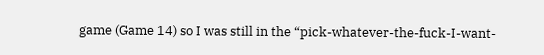game (Game 14) so I was still in the “pick-whatever-the-fuck-I-want-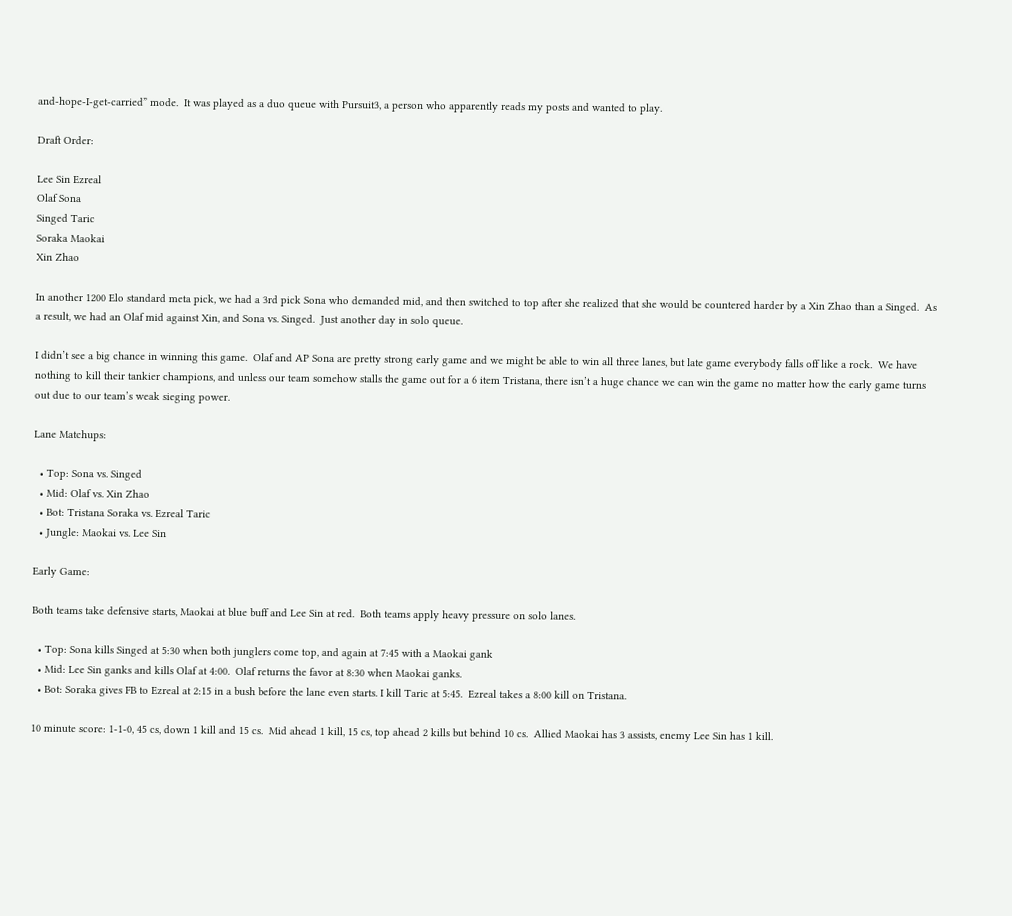and-hope-I-get-carried” mode.  It was played as a duo queue with Pursuit3, a person who apparently reads my posts and wanted to play.

Draft Order:

Lee Sin Ezreal
Olaf Sona
Singed Taric
Soraka Maokai
Xin Zhao

In another 1200 Elo standard meta pick, we had a 3rd pick Sona who demanded mid, and then switched to top after she realized that she would be countered harder by a Xin Zhao than a Singed.  As a result, we had an Olaf mid against Xin, and Sona vs. Singed.  Just another day in solo queue.

I didn’t see a big chance in winning this game.  Olaf and AP Sona are pretty strong early game and we might be able to win all three lanes, but late game everybody falls off like a rock.  We have nothing to kill their tankier champions, and unless our team somehow stalls the game out for a 6 item Tristana, there isn’t a huge chance we can win the game no matter how the early game turns out due to our team’s weak sieging power.

Lane Matchups:

  • Top: Sona vs. Singed
  • Mid: Olaf vs. Xin Zhao
  • Bot: Tristana Soraka vs. Ezreal Taric
  • Jungle: Maokai vs. Lee Sin

Early Game:

Both teams take defensive starts, Maokai at blue buff and Lee Sin at red.  Both teams apply heavy pressure on solo lanes.

  • Top: Sona kills Singed at 5:30 when both junglers come top, and again at 7:45 with a Maokai gank
  • Mid: Lee Sin ganks and kills Olaf at 4:00.  Olaf returns the favor at 8:30 when Maokai ganks.
  • Bot: Soraka gives FB to Ezreal at 2:15 in a bush before the lane even starts. I kill Taric at 5:45.  Ezreal takes a 8:00 kill on Tristana.

10 minute score: 1-1-0, 45 cs, down 1 kill and 15 cs.  Mid ahead 1 kill, 15 cs, top ahead 2 kills but behind 10 cs.  Allied Maokai has 3 assists, enemy Lee Sin has 1 kill.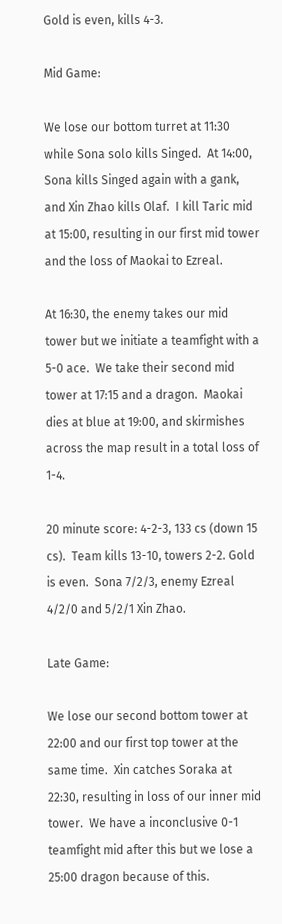Gold is even, kills 4-3.

Mid Game:

We lose our bottom turret at 11:30 while Sona solo kills Singed.  At 14:00, Sona kills Singed again with a gank, and Xin Zhao kills Olaf.  I kill Taric mid at 15:00, resulting in our first mid tower and the loss of Maokai to Ezreal.

At 16:30, the enemy takes our mid tower but we initiate a teamfight with a 5-0 ace.  We take their second mid tower at 17:15 and a dragon.  Maokai dies at blue at 19:00, and skirmishes across the map result in a total loss of 1-4.

20 minute score: 4-2-3, 133 cs (down 15 cs).  Team kills 13-10, towers 2-2. Gold is even.  Sona 7/2/3, enemy Ezreal 4/2/0 and 5/2/1 Xin Zhao.

Late Game:

We lose our second bottom tower at 22:00 and our first top tower at the same time.  Xin catches Soraka at 22:30, resulting in loss of our inner mid tower.  We have a inconclusive 0-1 teamfight mid after this but we lose a 25:00 dragon because of this.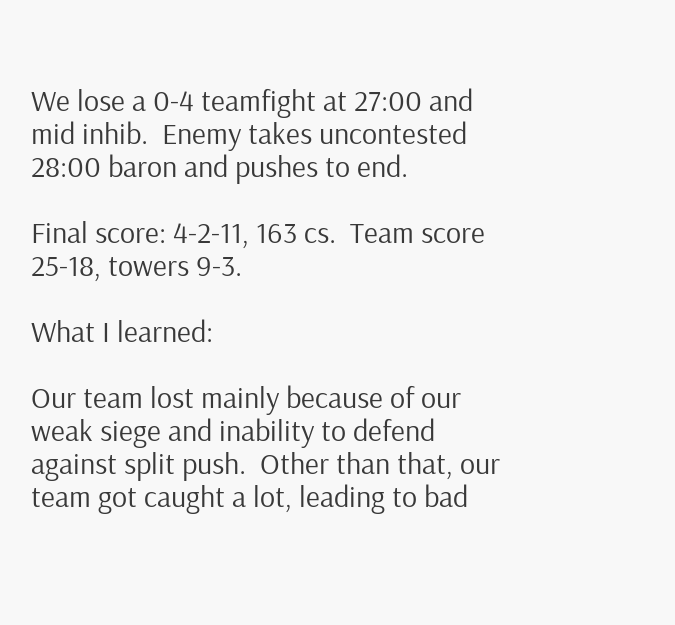We lose a 0-4 teamfight at 27:00 and mid inhib.  Enemy takes uncontested 28:00 baron and pushes to end.

Final score: 4-2-11, 163 cs.  Team score 25-18, towers 9-3.

What I learned:

Our team lost mainly because of our weak siege and inability to defend against split push.  Other than that, our team got caught a lot, leading to bad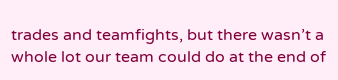trades and teamfights, but there wasn’t a whole lot our team could do at the end of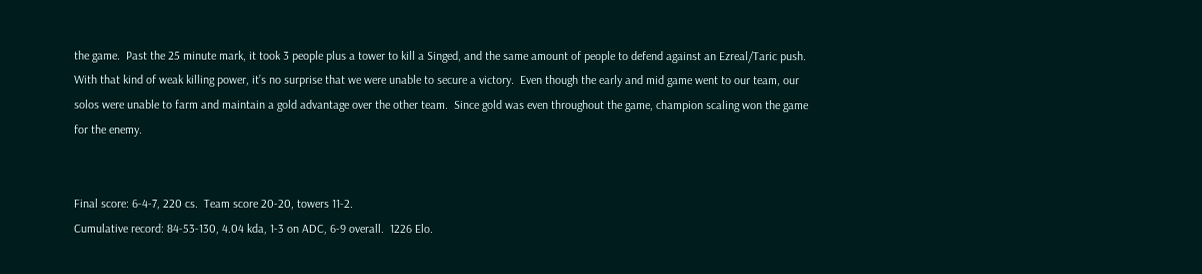the game.  Past the 25 minute mark, it took 3 people plus a tower to kill a Singed, and the same amount of people to defend against an Ezreal/Taric push.  With that kind of weak killing power, it’s no surprise that we were unable to secure a victory.  Even though the early and mid game went to our team, our solos were unable to farm and maintain a gold advantage over the other team.  Since gold was even throughout the game, champion scaling won the game for the enemy.


Final score: 6-4-7, 220 cs.  Team score 20-20, towers 11-2.
Cumulative record: 84-53-130, 4.04 kda, 1-3 on ADC, 6-9 overall.  1226 Elo.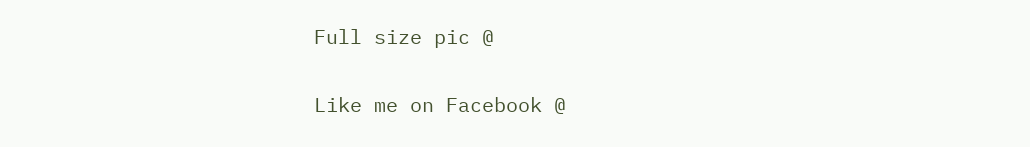Full size pic @

Like me on Facebook @